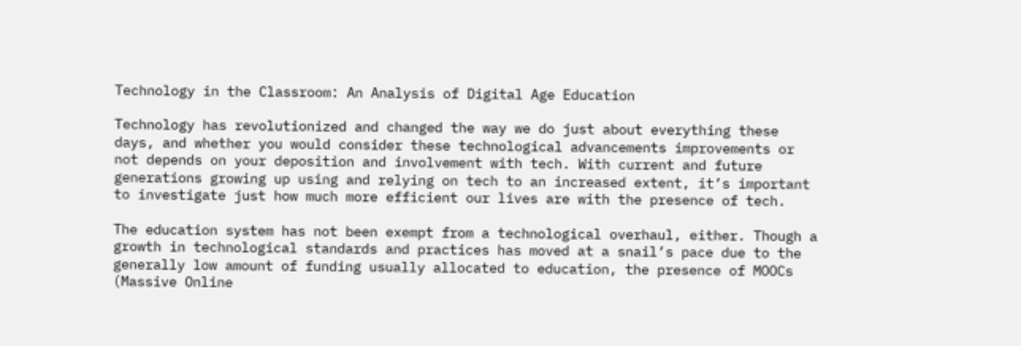Technology in the Classroom: An Analysis of Digital Age Education

Technology has revolutionized and changed the way we do just about everything these days, and whether you would consider these technological advancements improvements or not depends on your deposition and involvement with tech. With current and future generations growing up using and relying on tech to an increased extent, it’s important to investigate just how much more efficient our lives are with the presence of tech.

The education system has not been exempt from a technological overhaul, either. Though a growth in technological standards and practices has moved at a snail’s pace due to the generally low amount of funding usually allocated to education, the presence of MOOCs (Massive Online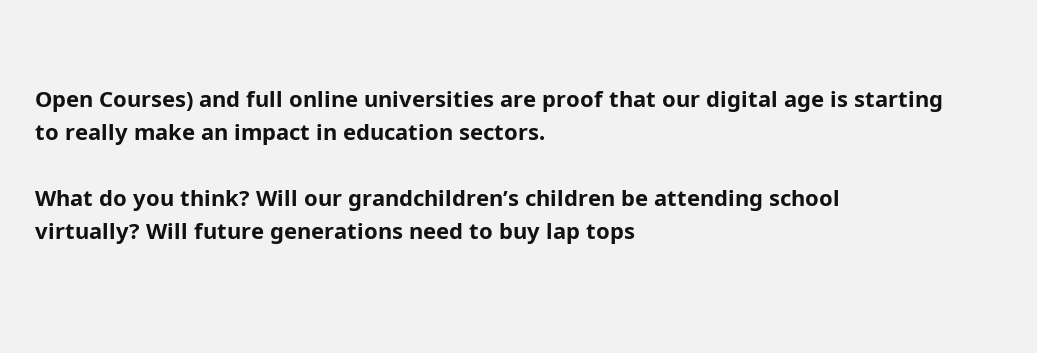Open Courses) and full online universities are proof that our digital age is starting to really make an impact in education sectors.

What do you think? Will our grandchildren’s children be attending school virtually? Will future generations need to buy lap tops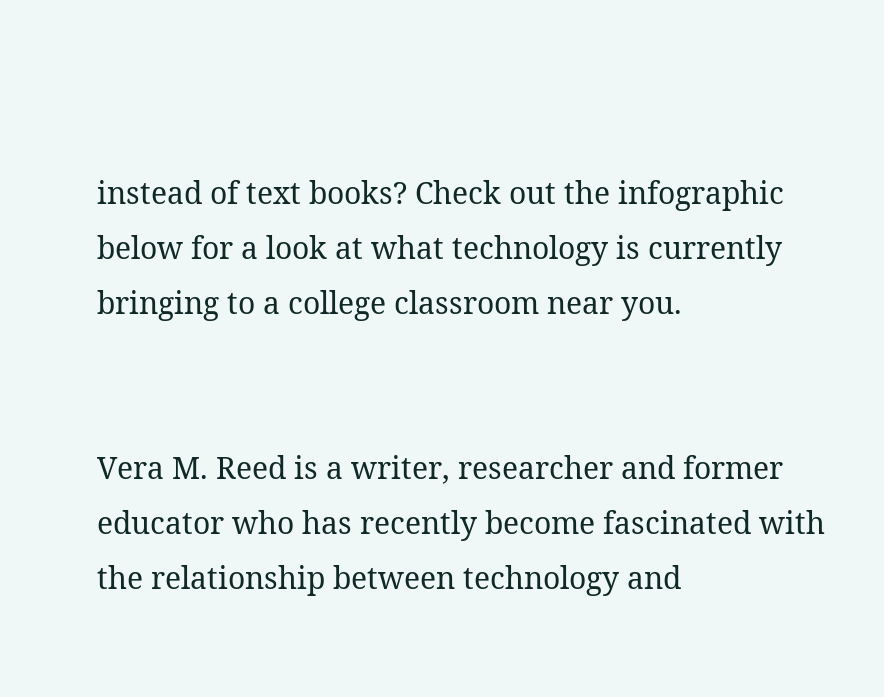instead of text books? Check out the infographic below for a look at what technology is currently bringing to a college classroom near you.


Vera M. Reed is a writer, researcher and former educator who has recently become fascinated with the relationship between technology and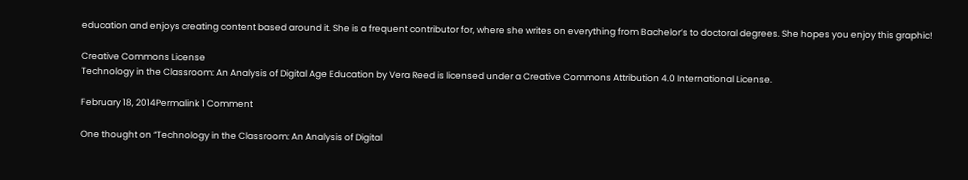education and enjoys creating content based around it. She is a frequent contributor for, where she writes on everything from Bachelor’s to doctoral degrees. She hopes you enjoy this graphic!

Creative Commons License
Technology in the Classroom: An Analysis of Digital Age Education by Vera Reed is licensed under a Creative Commons Attribution 4.0 International License.

February 18, 2014Permalink 1 Comment

One thought on “Technology in the Classroom: An Analysis of Digital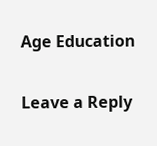Age Education

Leave a Reply